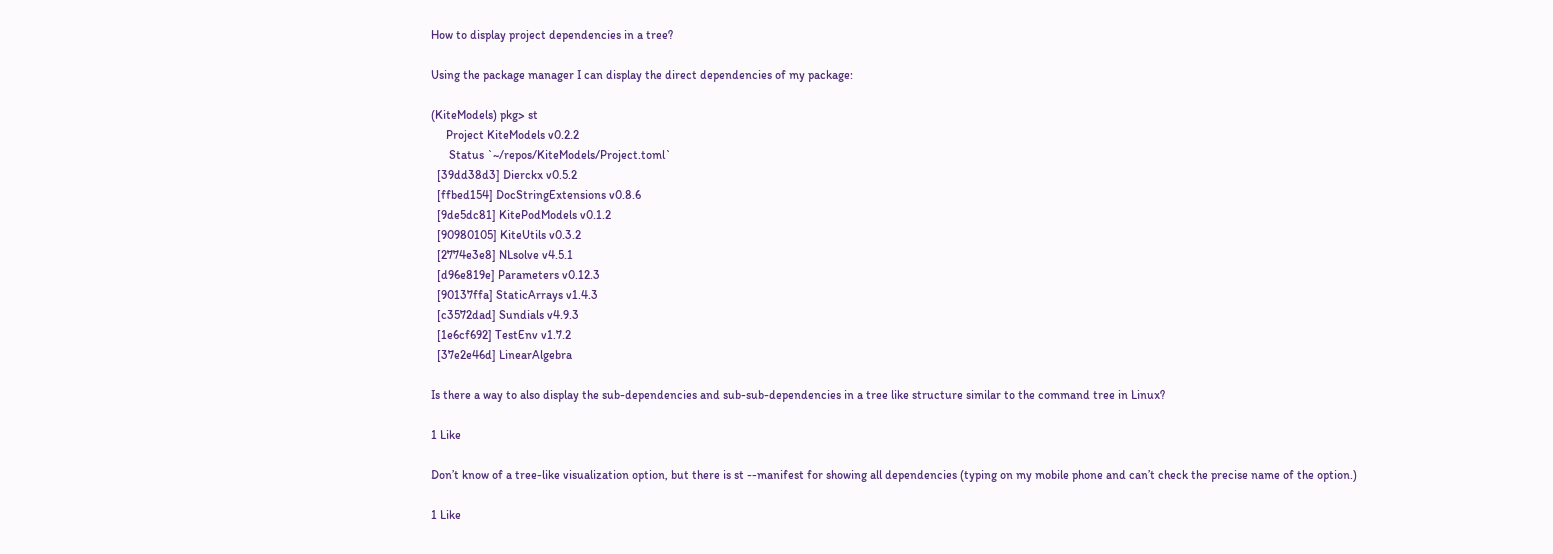How to display project dependencies in a tree?

Using the package manager I can display the direct dependencies of my package:

(KiteModels) pkg> st
     Project KiteModels v0.2.2
      Status `~/repos/KiteModels/Project.toml`
  [39dd38d3] Dierckx v0.5.2
  [ffbed154] DocStringExtensions v0.8.6
  [9de5dc81] KitePodModels v0.1.2
  [90980105] KiteUtils v0.3.2
  [2774e3e8] NLsolve v4.5.1
  [d96e819e] Parameters v0.12.3
  [90137ffa] StaticArrays v1.4.3
  [c3572dad] Sundials v4.9.3
  [1e6cf692] TestEnv v1.7.2
  [37e2e46d] LinearAlgebra

Is there a way to also display the sub-dependencies and sub-sub-dependencies in a tree like structure similar to the command tree in Linux?

1 Like

Don’t know of a tree-like visualization option, but there is st --manifest for showing all dependencies (typing on my mobile phone and can’t check the precise name of the option.)

1 Like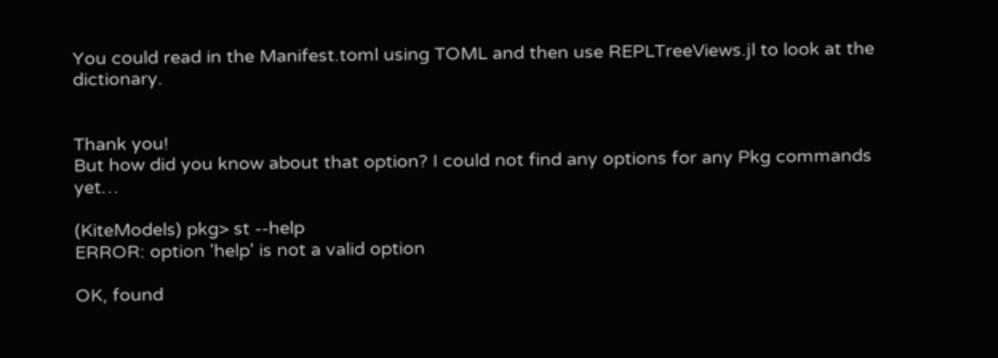You could read in the Manifest.toml using TOML and then use REPLTreeViews.jl to look at the dictionary.


Thank you!
But how did you know about that option? I could not find any options for any Pkg commands yet…

(KiteModels) pkg> st --help
ERROR: option 'help' is not a valid option

OK, found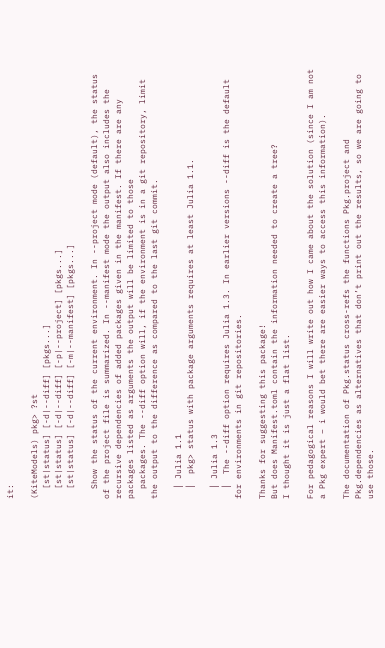it:

(KiteModels) pkg> ?st
  [st|status] [-d|--diff] [pkgs...]
  [st|status] [-d|--diff] [-p|--project] [pkgs...]
  [st|status] [-d|--diff] [-m|--manifest] [pkgs...]

  Show the status of the current environment. In --project mode (default), the status of the project file is summarized. In --manifest mode the output also includes the recursive dependencies of added packages given in the manifest. If there are any packages listed as arguments the output will be limited to those
  packages. The --diff option will, if the environment is in a git repository, limit the output to the difference as compared to the last git commit.

  │ Julia 1.1
  │  pkg> status with package arguments requires at least Julia 1.1.

  │ Julia 1.3
  │  The --diff option requires Julia 1.3. In earlier versions --diff is the default for environments in git repositories.

Thanks for suggesting this package!
But does Manifest.toml contain the information needed to create a tree?
I thought it is just a flat list.

For pedagogical reasons I will write out how I came about the solution (since I am not a Pkg expert – i would bet there are easier ways to access this information).

The documentation of Pkg.status cross-refs the functions Pkg.project and Pkg.dependencies as alternatives that don’t print out the results, so we are going to use those.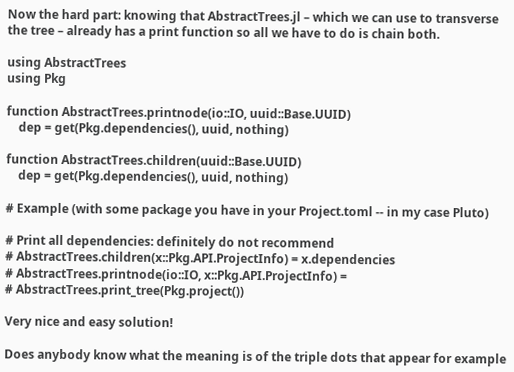Now the hard part: knowing that AbstractTrees.jl – which we can use to transverse the tree – already has a print function so all we have to do is chain both.

using AbstractTrees
using Pkg

function AbstractTrees.printnode(io::IO, uuid::Base.UUID)
    dep = get(Pkg.dependencies(), uuid, nothing)

function AbstractTrees.children(uuid::Base.UUID)
    dep = get(Pkg.dependencies(), uuid, nothing)

# Example (with some package you have in your Project.toml -- in my case Pluto)

# Print all dependencies: definitely do not recommend
# AbstractTrees.children(x::Pkg.API.ProjectInfo) = x.dependencies
# AbstractTrees.printnode(io::IO, x::Pkg.API.ProjectInfo) =
# AbstractTrees.print_tree(Pkg.project())

Very nice and easy solution!

Does anybody know what the meaning is of the triple dots that appear for example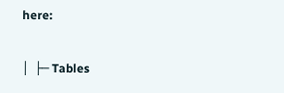here:

│  ├─ Tables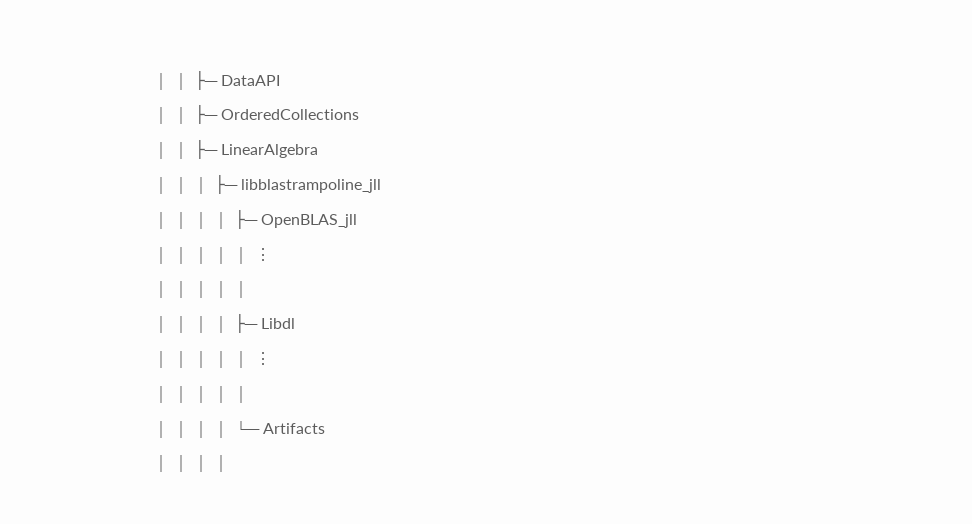│  │  ├─ DataAPI
│  │  ├─ OrderedCollections
│  │  ├─ LinearAlgebra
│  │  │  ├─ libblastrampoline_jll
│  │  │  │  ├─ OpenBLAS_jll
│  │  │  │  │  ⋮
│  │  │  │  │
│  │  │  │  ├─ Libdl
│  │  │  │  │  ⋮
│  │  │  │  │
│  │  │  │  └─ Artifacts
│  │  │  │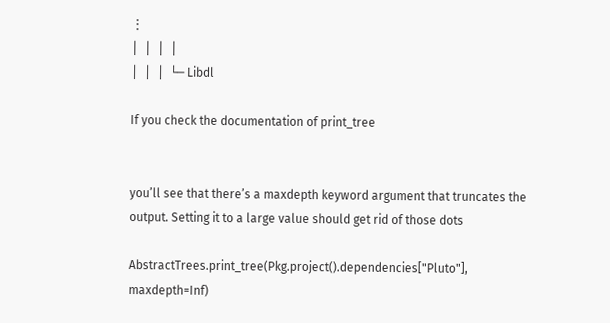⋮
│  │  │  │
│  │  │  └─ Libdl

If you check the documentation of print_tree


you’ll see that there’s a maxdepth keyword argument that truncates the output. Setting it to a large value should get rid of those dots

AbstractTrees.print_tree(Pkg.project().dependencies["Pluto"], maxdepth=Inf)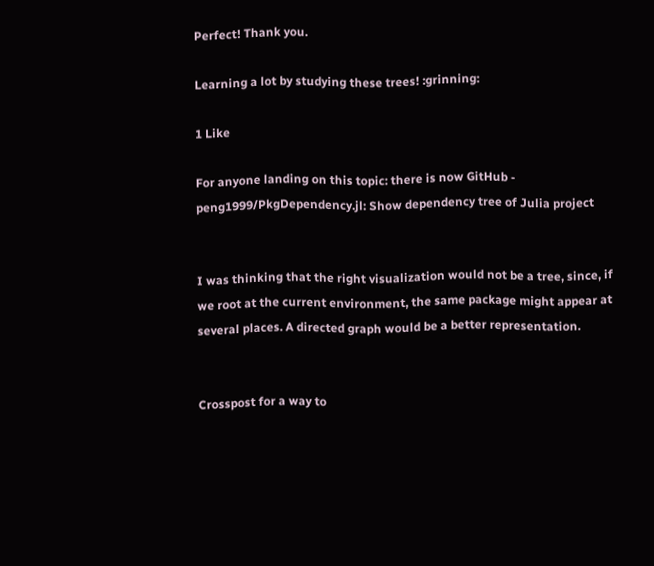Perfect! Thank you.

Learning a lot by studying these trees! :grinning:

1 Like

For anyone landing on this topic: there is now GitHub - peng1999/PkgDependency.jl: Show dependency tree of Julia project


I was thinking that the right visualization would not be a tree, since, if we root at the current environment, the same package might appear at several places. A directed graph would be a better representation.


Crosspost for a way to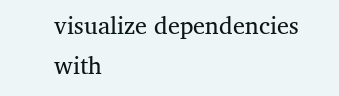visualize dependencies with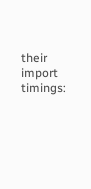their import timings: